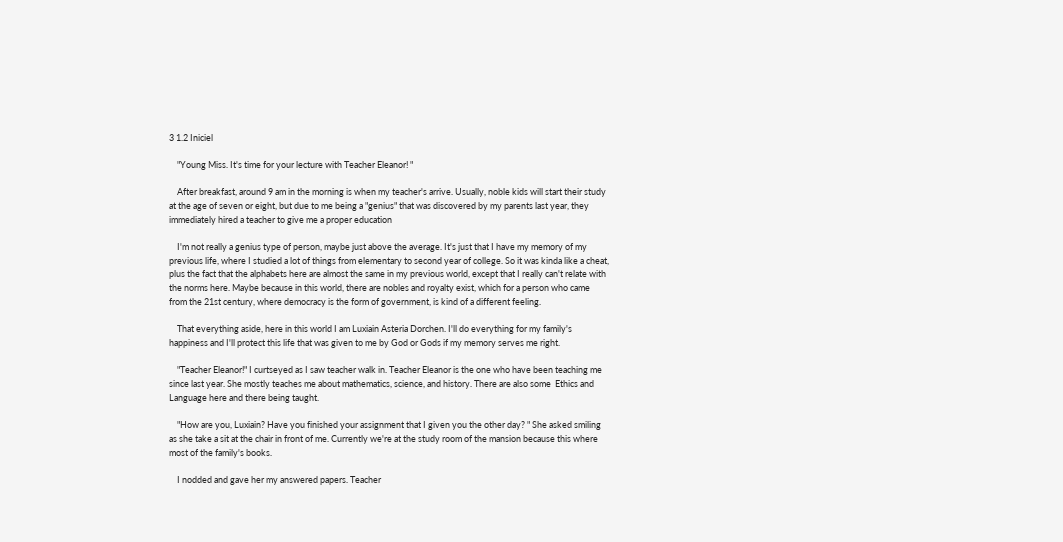3 1.2 Iniciel

    "Young Miss. It's time for your lecture with Teacher Eleanor! "

    After breakfast, around 9 am in the morning is when my teacher's arrive. Usually, noble kids will start their study at the age of seven or eight, but due to me being a "genius" that was discovered by my parents last year, they immediately hired a teacher to give me a proper education

    I'm not really a genius type of person, maybe just above the average. It's just that I have my memory of my previous life, where I studied a lot of things from elementary to second year of college. So it was kinda like a cheat, plus the fact that the alphabets here are almost the same in my previous world, except that I really can't relate with the norms here. Maybe because in this world, there are nobles and royalty exist, which for a person who came from the 21st century, where democracy is the form of government, is kind of a different feeling.

    That everything aside, here in this world I am Luxiain Asteria Dorchen. I'll do everything for my family's happiness and I'll protect this life that was given to me by God or Gods if my memory serves me right.

    "Teacher Eleanor!" I curtseyed as I saw teacher walk in. Teacher Eleanor is the one who have been teaching me since last year. She mostly teaches me about mathematics, science, and history. There are also some  Ethics and  Language here and there being taught.

    "How are you, Luxiain? Have you finished your assignment that I given you the other day? " She asked smiling as she take a sit at the chair in front of me. Currently we're at the study room of the mansion because this where most of the family's books.

    I nodded and gave her my answered papers. Teacher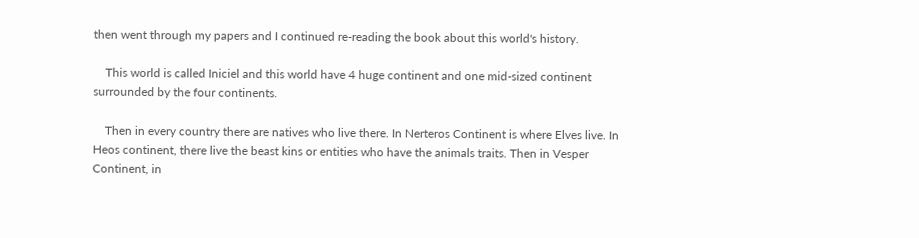then went through my papers and I continued re-reading the book about this world's history.

    This world is called Iniciel and this world have 4 huge continent and one mid-sized continent surrounded by the four continents.

    Then in every country there are natives who live there. In Nerteros Continent is where Elves live. In Heos continent, there live the beast kins or entities who have the animals traits. Then in Vesper Continent, in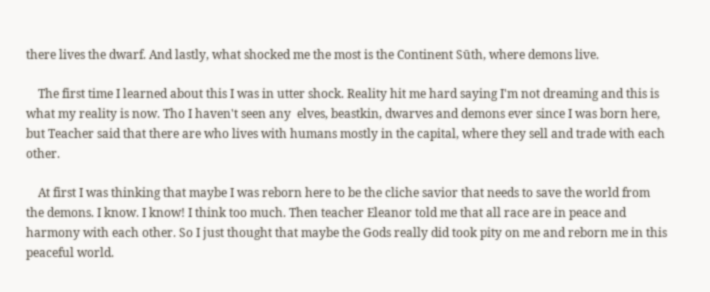there lives the dwarf. And lastly, what shocked me the most is the Continent Sūth, where demons live.

    The first time I learned about this I was in utter shock. Reality hit me hard saying I'm not dreaming and this is what my reality is now. Tho I haven't seen any  elves, beastkin, dwarves and demons ever since I was born here, but Teacher said that there are who lives with humans mostly in the capital, where they sell and trade with each other.

    At first I was thinking that maybe I was reborn here to be the cliche savior that needs to save the world from the demons. I know. I know! I think too much. Then teacher Eleanor told me that all race are in peace and harmony with each other. So I just thought that maybe the Gods really did took pity on me and reborn me in this peaceful world.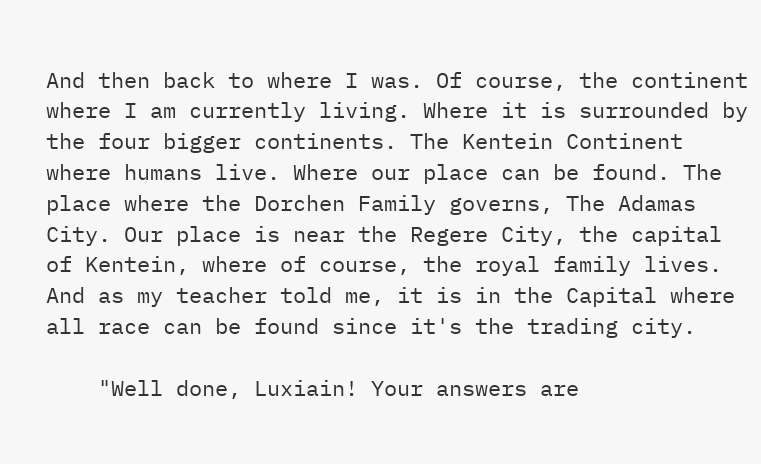And then back to where I was. Of course, the continent where I am currently living. Where it is surrounded by the four bigger continents. The Kentein Continent where humans live. Where our place can be found. The place where the Dorchen Family governs, The Adamas City. Our place is near the Regere City, the capital of Kentein, where of course, the royal family lives. And as my teacher told me, it is in the Capital where all race can be found since it's the trading city.

    "Well done, Luxiain! Your answers are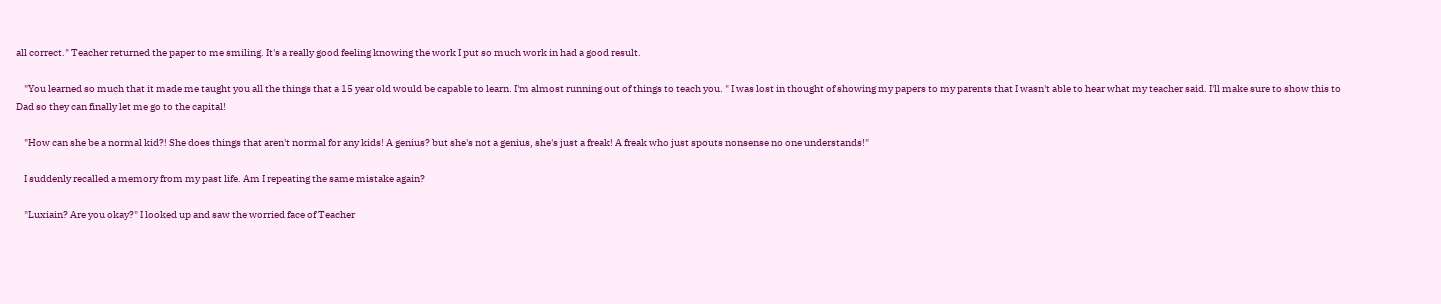all correct." Teacher returned the paper to me smiling. It's a really good feeling knowing the work I put so much work in had a good result.

    "You learned so much that it made me taught you all the things that a 15 year old would be capable to learn. I'm almost running out of things to teach you. " I was lost in thought of showing my papers to my parents that I wasn't able to hear what my teacher said. I'll make sure to show this to Dad so they can finally let me go to the capital!

    "How can she be a normal kid?! She does things that aren't normal for any kids! A genius? but she's not a genius, she's just a freak! A freak who just spouts nonsense no one understands!"

    I suddenly recalled a memory from my past life. Am I repeating the same mistake again?

    "Luxiain? Are you okay?" I looked up and saw the worried face of Teacher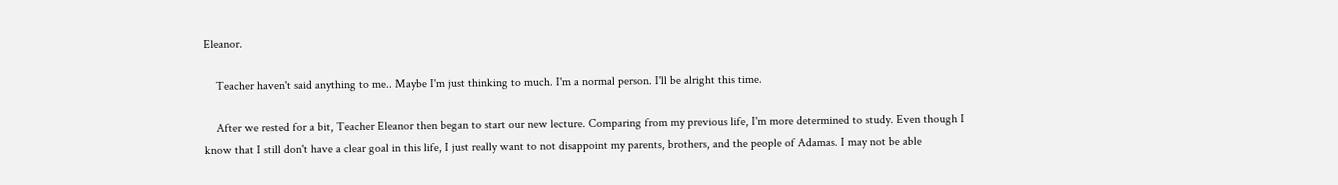Eleanor.

    Teacher haven't said anything to me.. Maybe I'm just thinking to much. I'm a normal person. I'll be alright this time.

    After we rested for a bit, Teacher Eleanor then began to start our new lecture. Comparing from my previous life, I'm more determined to study. Even though I know that I still don't have a clear goal in this life, I just really want to not disappoint my parents, brothers, and the people of Adamas. I may not be able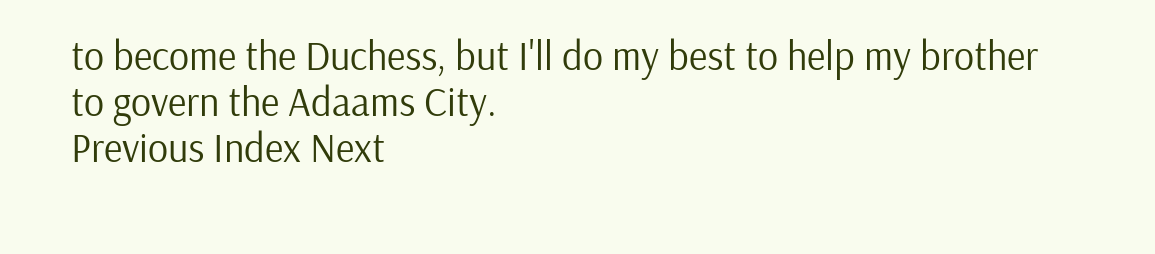to become the Duchess, but I'll do my best to help my brother to govern the Adaams City.
Previous Index Next